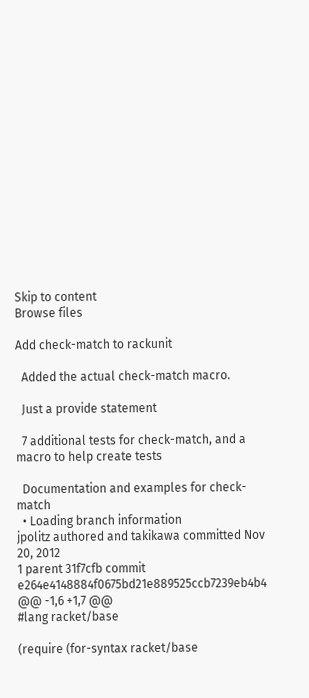Skip to content
Browse files

Add check-match to rackunit

  Added the actual check-match macro.

  Just a provide statement

  7 additional tests for check-match, and a macro to help create tests

  Documentation and examples for check-match
  • Loading branch information
jpolitz authored and takikawa committed Nov 20, 2012
1 parent 31f7cfb commit e264e4148884f0675bd21e889525ccb7239eb4b4
@@ -1,6 +1,7 @@
#lang racket/base

(require (for-syntax racket/base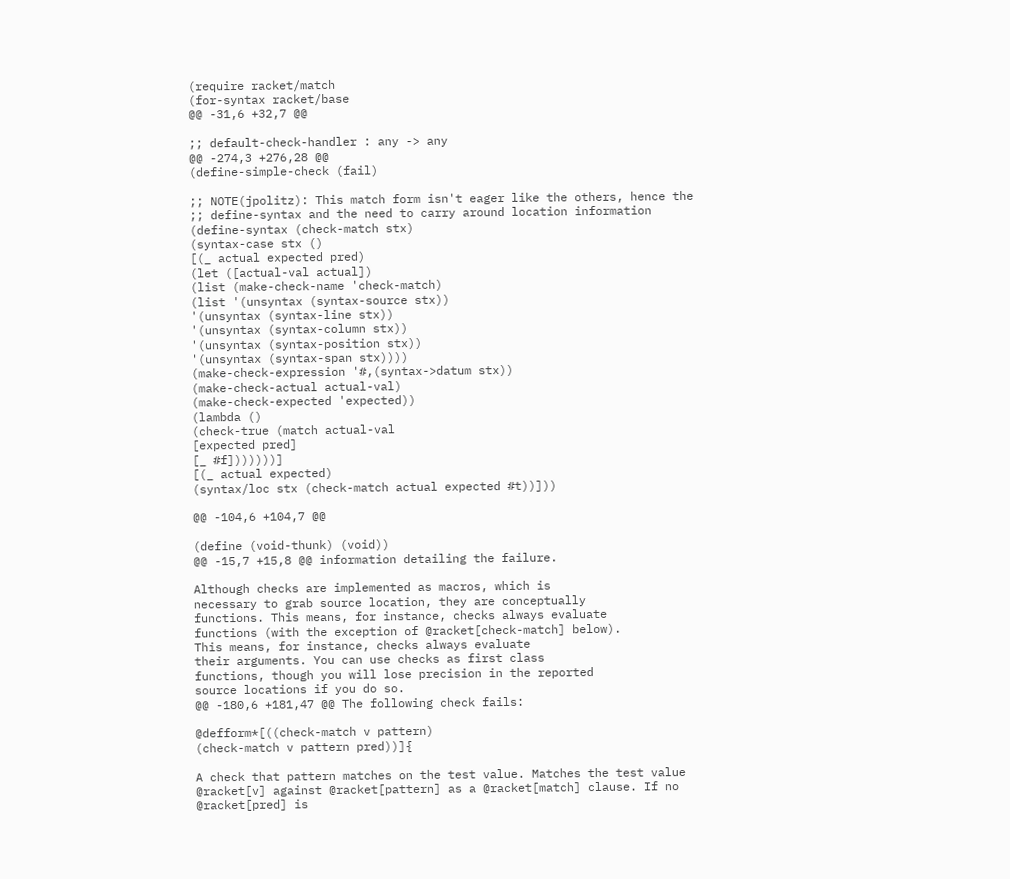(require racket/match
(for-syntax racket/base
@@ -31,6 +32,7 @@

;; default-check-handler : any -> any
@@ -274,3 +276,28 @@
(define-simple-check (fail)

;; NOTE(jpolitz): This match form isn't eager like the others, hence the
;; define-syntax and the need to carry around location information
(define-syntax (check-match stx)
(syntax-case stx ()
[(_ actual expected pred)
(let ([actual-val actual])
(list (make-check-name 'check-match)
(list '(unsyntax (syntax-source stx))
'(unsyntax (syntax-line stx))
'(unsyntax (syntax-column stx))
'(unsyntax (syntax-position stx))
'(unsyntax (syntax-span stx))))
(make-check-expression '#,(syntax->datum stx))
(make-check-actual actual-val)
(make-check-expected 'expected))
(lambda ()
(check-true (match actual-val
[expected pred]
[_ #f]))))))]
[(_ actual expected)
(syntax/loc stx (check-match actual expected #t))]))

@@ -104,6 +104,7 @@

(define (void-thunk) (void))
@@ -15,7 +15,8 @@ information detailing the failure.

Although checks are implemented as macros, which is
necessary to grab source location, they are conceptually
functions. This means, for instance, checks always evaluate
functions (with the exception of @racket[check-match] below).
This means, for instance, checks always evaluate
their arguments. You can use checks as first class
functions, though you will lose precision in the reported
source locations if you do so.
@@ -180,6 +181,47 @@ The following check fails:

@defform*[((check-match v pattern)
(check-match v pattern pred))]{

A check that pattern matches on the test value. Matches the test value
@racket[v] against @racket[pattern] as a @racket[match] clause. If no
@racket[pred] is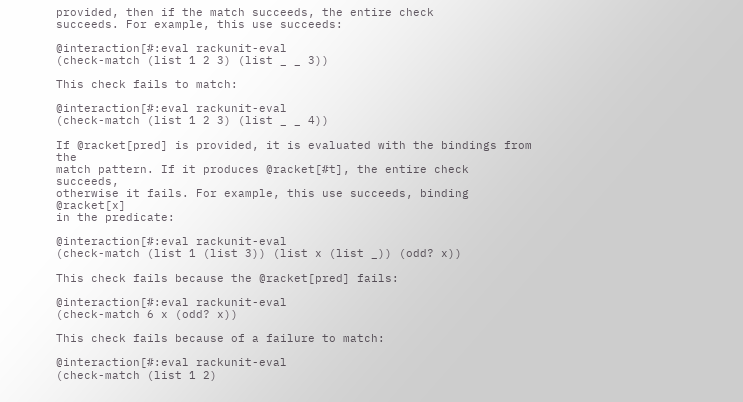provided, then if the match succeeds, the entire check
succeeds. For example, this use succeeds:

@interaction[#:eval rackunit-eval
(check-match (list 1 2 3) (list _ _ 3))

This check fails to match:

@interaction[#:eval rackunit-eval
(check-match (list 1 2 3) (list _ _ 4))

If @racket[pred] is provided, it is evaluated with the bindings from the
match pattern. If it produces @racket[#t], the entire check succeeds,
otherwise it fails. For example, this use succeeds, binding @racket[x]
in the predicate:

@interaction[#:eval rackunit-eval
(check-match (list 1 (list 3)) (list x (list _)) (odd? x))

This check fails because the @racket[pred] fails:

@interaction[#:eval rackunit-eval
(check-match 6 x (odd? x))

This check fails because of a failure to match:

@interaction[#:eval rackunit-eval
(check-match (list 1 2)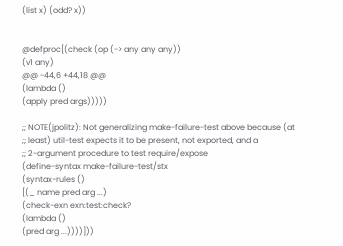(list x) (odd? x))


@defproc[(check (op (-> any any any))
(v1 any)
@@ -44,6 +44,18 @@
(lambda ()
(apply pred args)))))

;; NOTE(jpolitz): Not generalizing make-failure-test above because (at
;; least) util-test expects it to be present, not exported, and a
;; 2-argument procedure to test require/expose
(define-syntax make-failure-test/stx
(syntax-rules ()
[(_ name pred arg ...)
(check-exn exn:test:check?
(lambda ()
(pred arg ...))))]))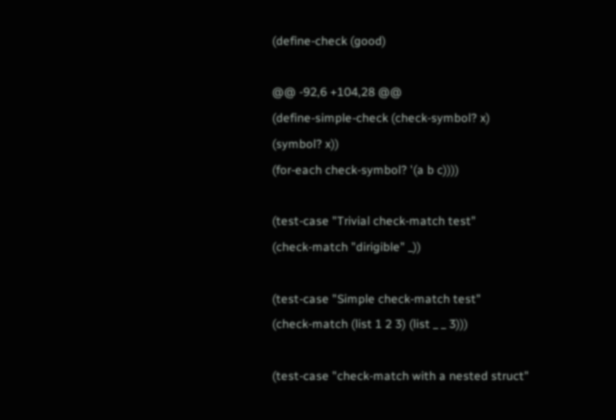(define-check (good)

@@ -92,6 +104,28 @@
(define-simple-check (check-symbol? x)
(symbol? x))
(for-each check-symbol? '(a b c))))

(test-case "Trivial check-match test"
(check-match "dirigible" _))

(test-case "Simple check-match test"
(check-match (list 1 2 3) (list _ _ 3)))

(test-case "check-match with a nested struct"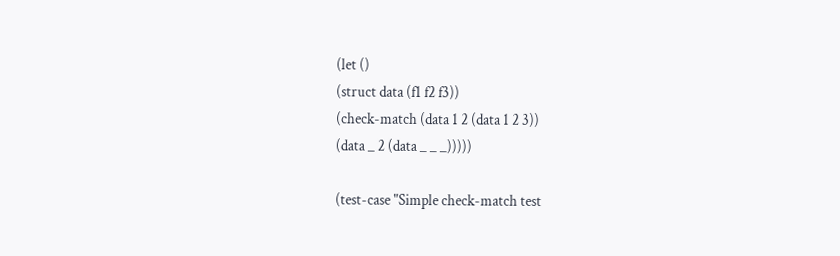(let ()
(struct data (f1 f2 f3))
(check-match (data 1 2 (data 1 2 3))
(data _ 2 (data _ _ _)))))

(test-case "Simple check-match test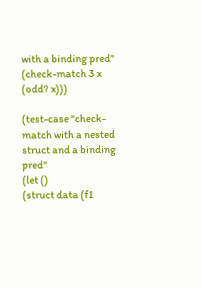with a binding pred"
(check-match 3 x (odd? x)))

(test-case "check-match with a nested struct and a binding pred"
(let ()
(struct data (f1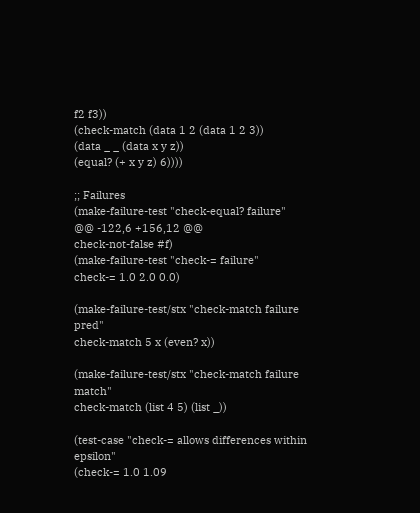f2 f3))
(check-match (data 1 2 (data 1 2 3))
(data _ _ (data x y z))
(equal? (+ x y z) 6))))

;; Failures
(make-failure-test "check-equal? failure"
@@ -122,6 +156,12 @@
check-not-false #f)
(make-failure-test "check-= failure"
check-= 1.0 2.0 0.0)

(make-failure-test/stx "check-match failure pred"
check-match 5 x (even? x))

(make-failure-test/stx "check-match failure match"
check-match (list 4 5) (list _))

(test-case "check-= allows differences within epsilon"
(check-= 1.0 1.09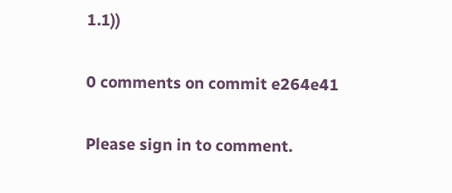1.1))

0 comments on commit e264e41

Please sign in to comment.